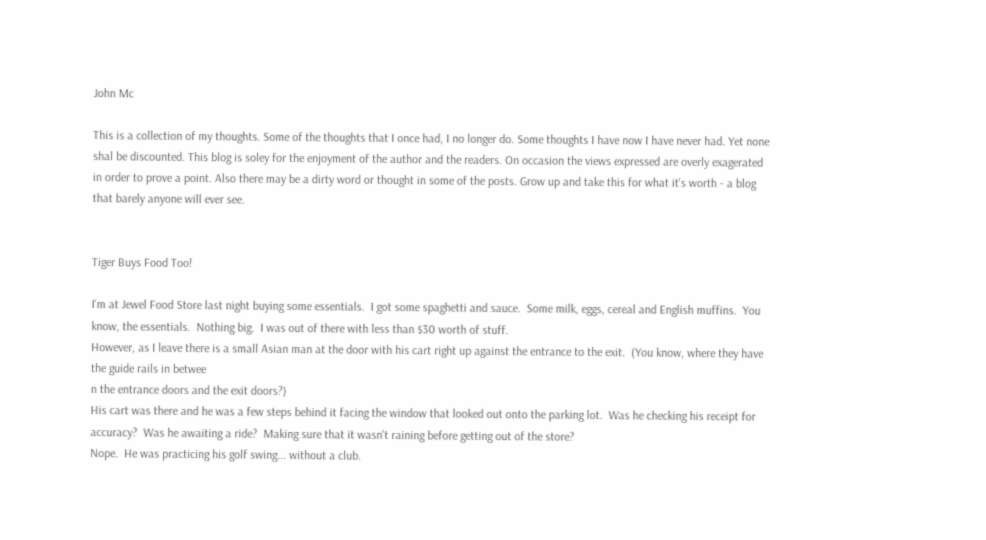John Mc

This is a collection of my thoughts. Some of the thoughts that I once had, I no longer do. Some thoughts I have now I have never had. Yet none shal be discounted. This blog is soley for the enjoyment of the author and the readers. On occasion the views expressed are overly exagerated in order to prove a point. Also there may be a dirty word or thought in some of the posts. Grow up and take this for what it's worth - a blog that barely anyone will ever see.


Tiger Buys Food Too!

I'm at Jewel Food Store last night buying some essentials.  I got some spaghetti and sauce.  Some milk, eggs, cereal and English muffins.  You know, the essentials.  Nothing big.  I was out of there with less than $30 worth of stuff.
However, as I leave there is a small Asian man at the door with his cart right up against the entrance to the exit.  (You know, where they have the guide rails in betwee
n the entrance doors and the exit doors?)
His cart was there and he was a few steps behind it facing the window that looked out onto the parking lot.  Was he checking his receipt for accuracy?  Was he awaiting a ride?  Making sure that it wasn't raining before getting out of the store?
Nope.  He was practicing his golf swing... without a club.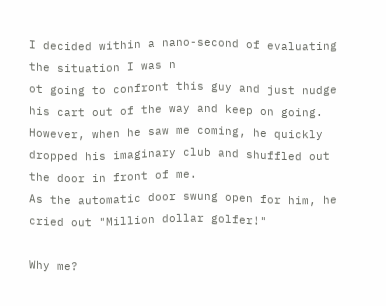I decided within a nano-second of evaluating the situation I was n
ot going to confront this guy and just nudge his cart out of the way and keep on going.  However, when he saw me coming, he quickly dropped his imaginary club and shuffled out the door in front of me.
As the automatic door swung open for him, he cried out "Million dollar golfer!"

Why me?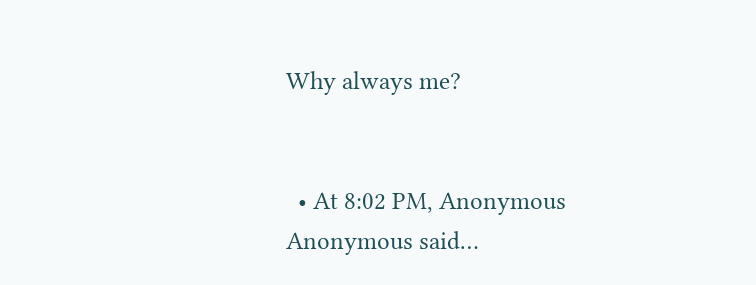Why always me?


  • At 8:02 PM, Anonymous Anonymous said…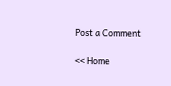Post a Comment

<< Home